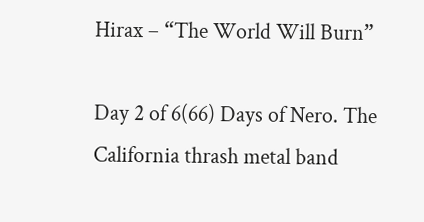Hirax – “The World Will Burn”

Day 2 of 6(66) Days of Nero. The California thrash metal band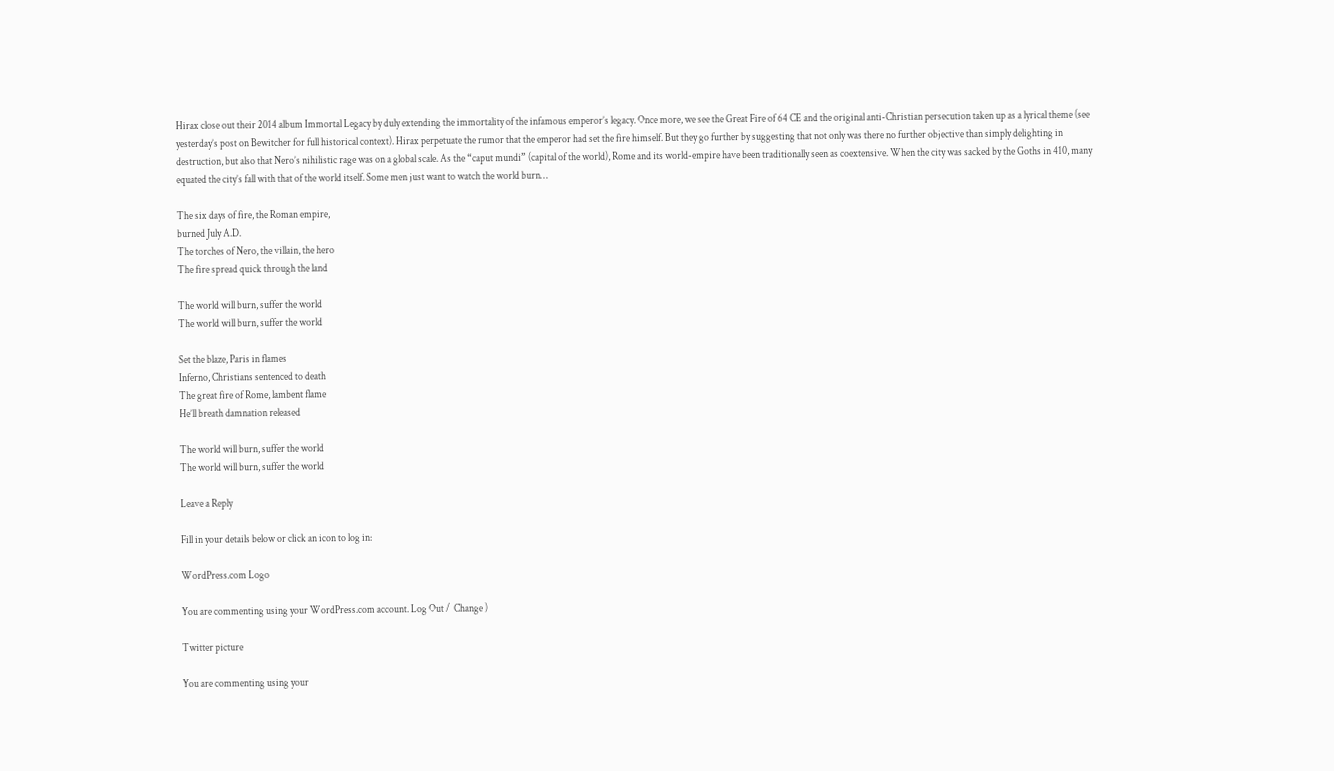Hirax close out their 2014 album Immortal Legacy by duly extending the immortality of the infamous emperor’s legacy. Once more, we see the Great Fire of 64 CE and the original anti-Christian persecution taken up as a lyrical theme (see yesterday’s post on Bewitcher for full historical context). Hirax perpetuate the rumor that the emperor had set the fire himself. But they go further by suggesting that not only was there no further objective than simply delighting in destruction, but also that Nero’s nihilistic rage was on a global scale. As the “caput mundi” (capital of the world), Rome and its world-empire have been traditionally seen as coextensive. When the city was sacked by the Goths in 410, many equated the city’s fall with that of the world itself. Some men just want to watch the world burn…

The six days of fire, the Roman empire,
burned July A.D.
The torches of Nero, the villain, the hero
The fire spread quick through the land

The world will burn, suffer the world
The world will burn, suffer the world

Set the blaze, Paris in flames
Inferno, Christians sentenced to death
The great fire of Rome, lambent flame
He’ll breath damnation released

The world will burn, suffer the world
The world will burn, suffer the world

Leave a Reply

Fill in your details below or click an icon to log in:

WordPress.com Logo

You are commenting using your WordPress.com account. Log Out /  Change )

Twitter picture

You are commenting using your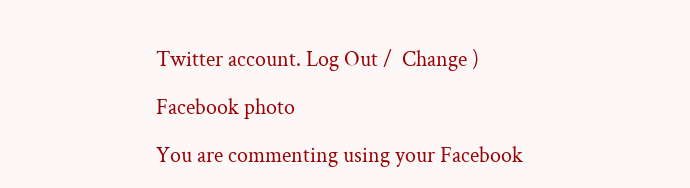Twitter account. Log Out /  Change )

Facebook photo

You are commenting using your Facebook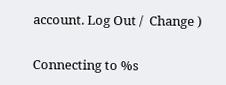account. Log Out /  Change )

Connecting to %s